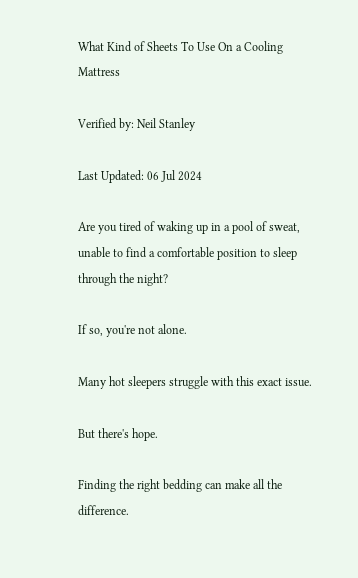What Kind of Sheets To Use On a Cooling Mattress

Verified by: Neil Stanley

Last Updated: 06 Jul 2024

Are you tired of waking up in a pool of sweat, unable to find a comfortable position to sleep through the night?

If so, you're not alone.

Many hot sleepers struggle with this exact issue.

But there's hope.

Finding the right bedding can make all the difference.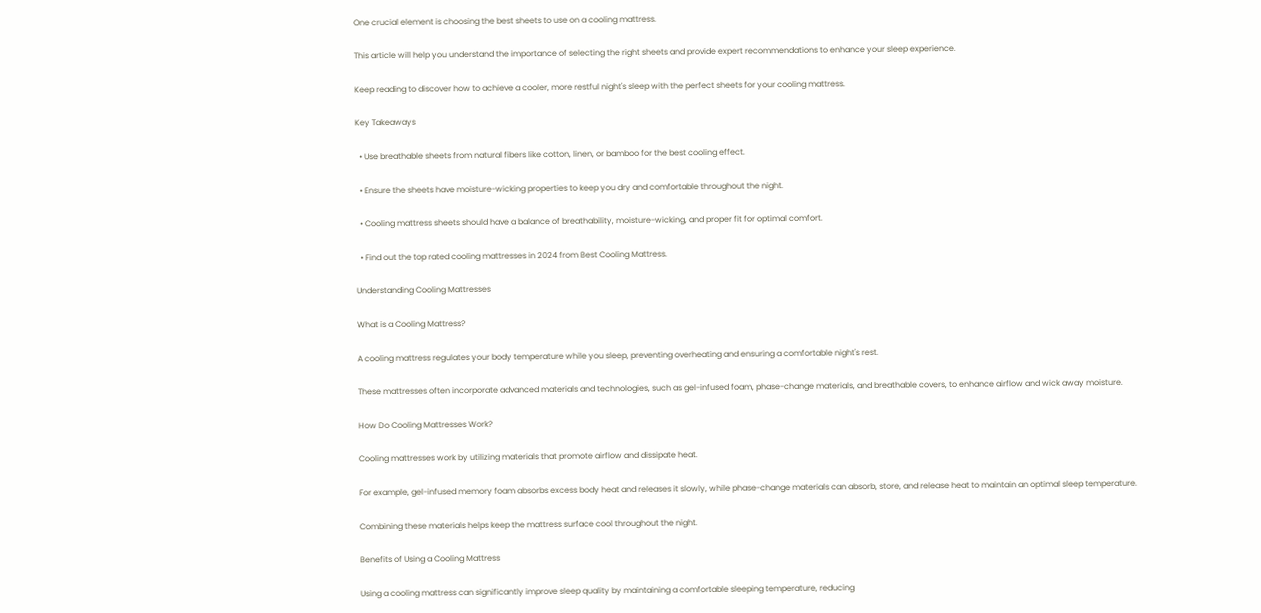One crucial element is choosing the best sheets to use on a cooling mattress.

This article will help you understand the importance of selecting the right sheets and provide expert recommendations to enhance your sleep experience.

Keep reading to discover how to achieve a cooler, more restful night's sleep with the perfect sheets for your cooling mattress.

Key Takeaways

  • Use breathable sheets from natural fibers like cotton, linen, or bamboo for the best cooling effect.

  • Ensure the sheets have moisture-wicking properties to keep you dry and comfortable throughout the night.

  • Cooling mattress sheets should have a balance of breathability, moisture-wicking, and proper fit for optimal comfort.

  • Find out the top rated cooling mattresses in 2024 from Best Cooling Mattress.

Understanding Cooling Mattresses

What is a Cooling Mattress?

A cooling mattress regulates your body temperature while you sleep, preventing overheating and ensuring a comfortable night's rest.

These mattresses often incorporate advanced materials and technologies, such as gel-infused foam, phase-change materials, and breathable covers, to enhance airflow and wick away moisture.

How Do Cooling Mattresses Work?

Cooling mattresses work by utilizing materials that promote airflow and dissipate heat.

For example, gel-infused memory foam absorbs excess body heat and releases it slowly, while phase-change materials can absorb, store, and release heat to maintain an optimal sleep temperature.

Combining these materials helps keep the mattress surface cool throughout the night.

Benefits of Using a Cooling Mattress

Using a cooling mattress can significantly improve sleep quality by maintaining a comfortable sleeping temperature, reducing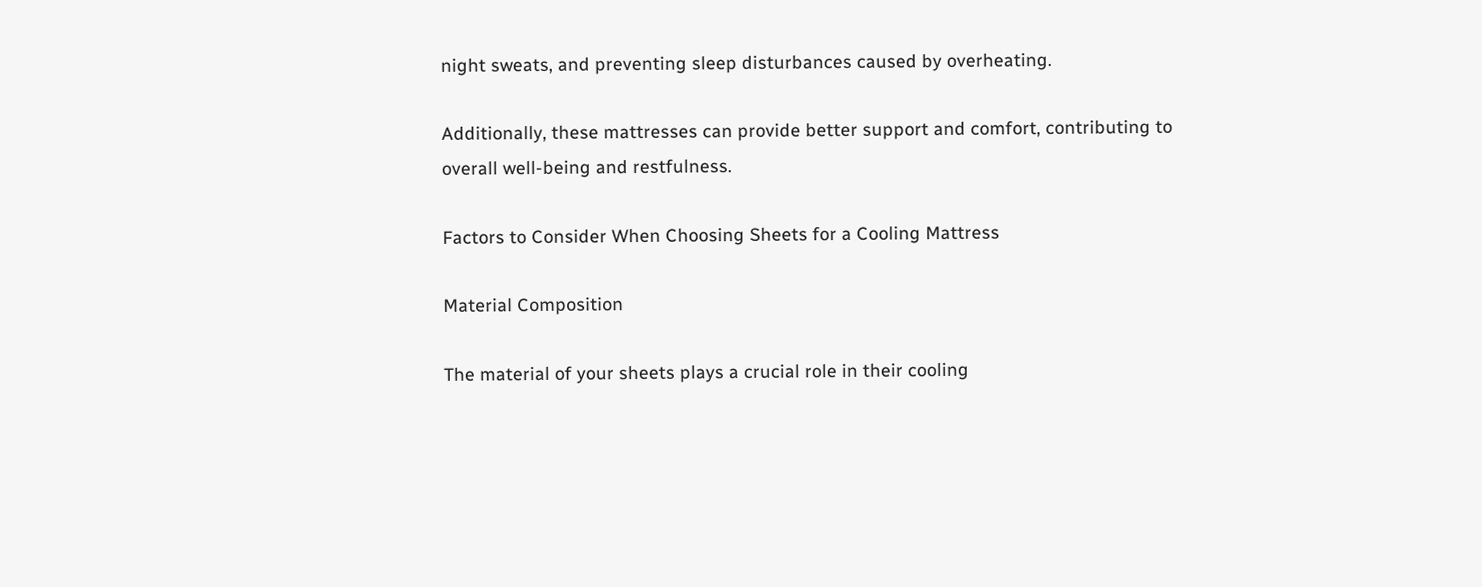night sweats, and preventing sleep disturbances caused by overheating.

Additionally, these mattresses can provide better support and comfort, contributing to overall well-being and restfulness.

Factors to Consider When Choosing Sheets for a Cooling Mattress

Material Composition

The material of your sheets plays a crucial role in their cooling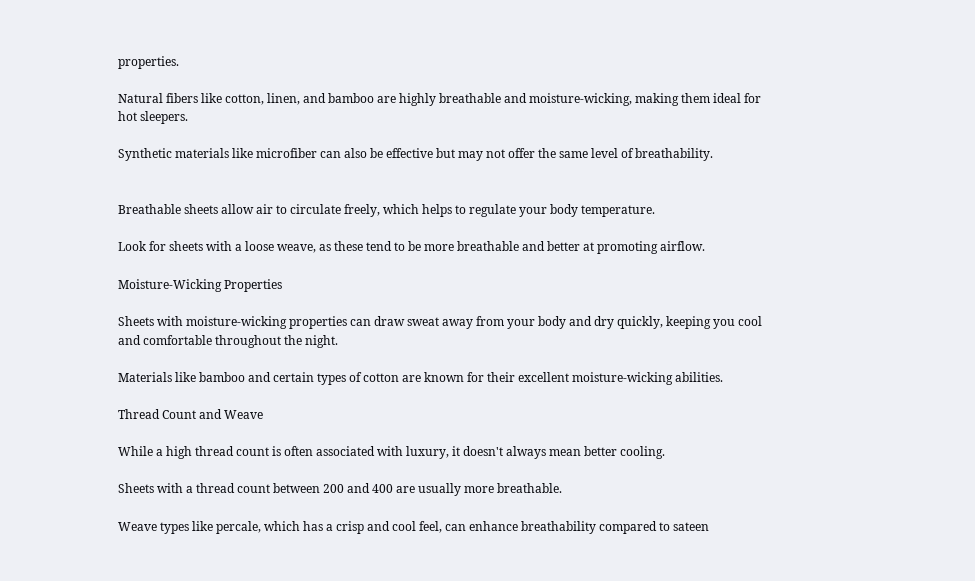properties.

Natural fibers like cotton, linen, and bamboo are highly breathable and moisture-wicking, making them ideal for hot sleepers.

Synthetic materials like microfiber can also be effective but may not offer the same level of breathability.


Breathable sheets allow air to circulate freely, which helps to regulate your body temperature.

Look for sheets with a loose weave, as these tend to be more breathable and better at promoting airflow.

Moisture-Wicking Properties

Sheets with moisture-wicking properties can draw sweat away from your body and dry quickly, keeping you cool and comfortable throughout the night.

Materials like bamboo and certain types of cotton are known for their excellent moisture-wicking abilities.

Thread Count and Weave

While a high thread count is often associated with luxury, it doesn't always mean better cooling.

Sheets with a thread count between 200 and 400 are usually more breathable.

Weave types like percale, which has a crisp and cool feel, can enhance breathability compared to sateen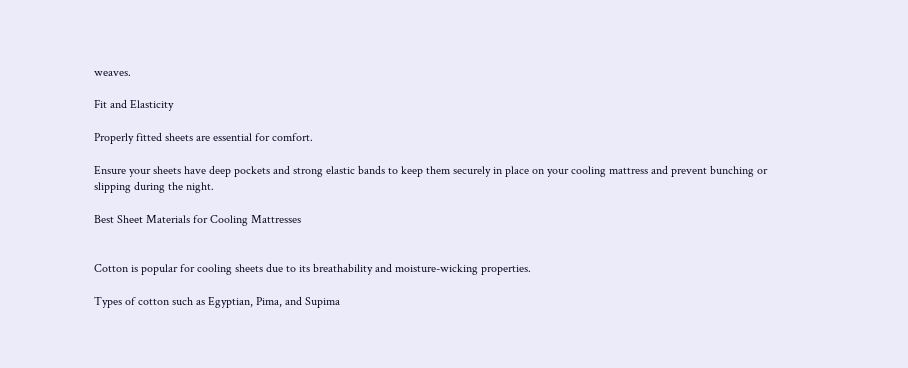weaves.

Fit and Elasticity

Properly fitted sheets are essential for comfort.

Ensure your sheets have deep pockets and strong elastic bands to keep them securely in place on your cooling mattress and prevent bunching or slipping during the night.

Best Sheet Materials for Cooling Mattresses


Cotton is popular for cooling sheets due to its breathability and moisture-wicking properties.

Types of cotton such as Egyptian, Pima, and Supima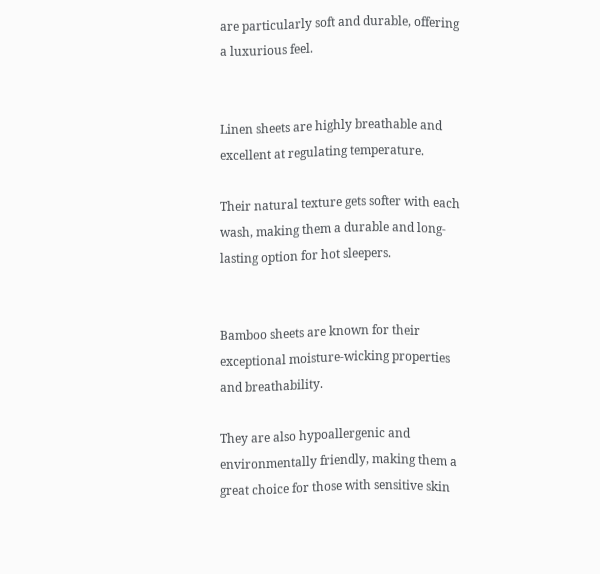are particularly soft and durable, offering a luxurious feel.


Linen sheets are highly breathable and excellent at regulating temperature.

Their natural texture gets softer with each wash, making them a durable and long-lasting option for hot sleepers.


Bamboo sheets are known for their exceptional moisture-wicking properties and breathability.

They are also hypoallergenic and environmentally friendly, making them a great choice for those with sensitive skin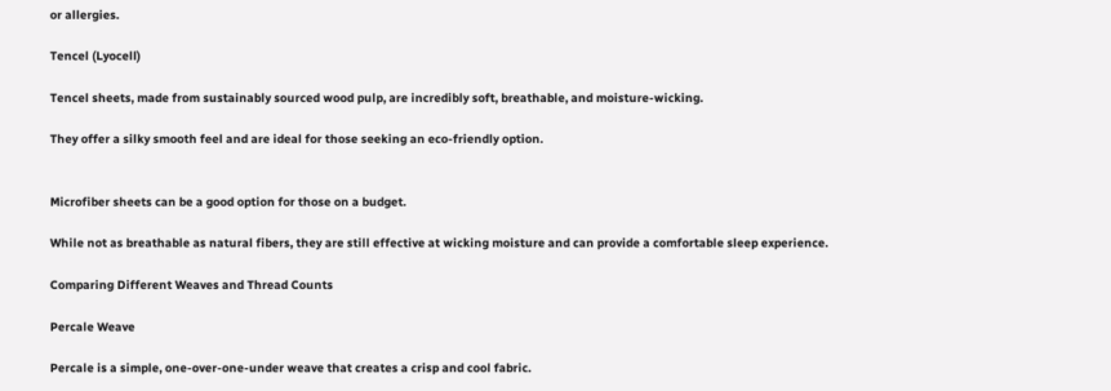or allergies.

Tencel (Lyocell)

Tencel sheets, made from sustainably sourced wood pulp, are incredibly soft, breathable, and moisture-wicking.

They offer a silky smooth feel and are ideal for those seeking an eco-friendly option.


Microfiber sheets can be a good option for those on a budget.

While not as breathable as natural fibers, they are still effective at wicking moisture and can provide a comfortable sleep experience.

Comparing Different Weaves and Thread Counts

Percale Weave

Percale is a simple, one-over-one-under weave that creates a crisp and cool fabric.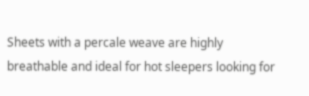Sheets with a percale weave are highly breathable and ideal for hot sleepers looking for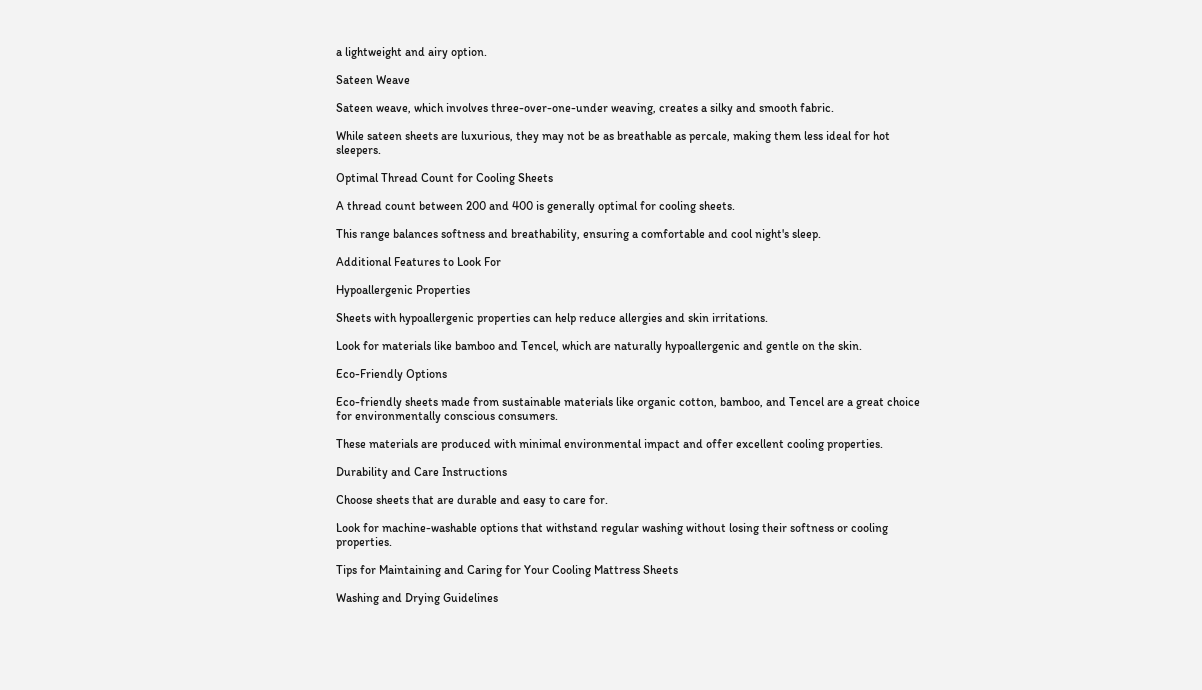a lightweight and airy option.

Sateen Weave

Sateen weave, which involves three-over-one-under weaving, creates a silky and smooth fabric.

While sateen sheets are luxurious, they may not be as breathable as percale, making them less ideal for hot sleepers.

Optimal Thread Count for Cooling Sheets

A thread count between 200 and 400 is generally optimal for cooling sheets.

This range balances softness and breathability, ensuring a comfortable and cool night's sleep.

Additional Features to Look For

Hypoallergenic Properties

Sheets with hypoallergenic properties can help reduce allergies and skin irritations.

Look for materials like bamboo and Tencel, which are naturally hypoallergenic and gentle on the skin.

Eco-Friendly Options

Eco-friendly sheets made from sustainable materials like organic cotton, bamboo, and Tencel are a great choice for environmentally conscious consumers.

These materials are produced with minimal environmental impact and offer excellent cooling properties.

Durability and Care Instructions

Choose sheets that are durable and easy to care for.

Look for machine-washable options that withstand regular washing without losing their softness or cooling properties.

Tips for Maintaining and Caring for Your Cooling Mattress Sheets

Washing and Drying Guidelines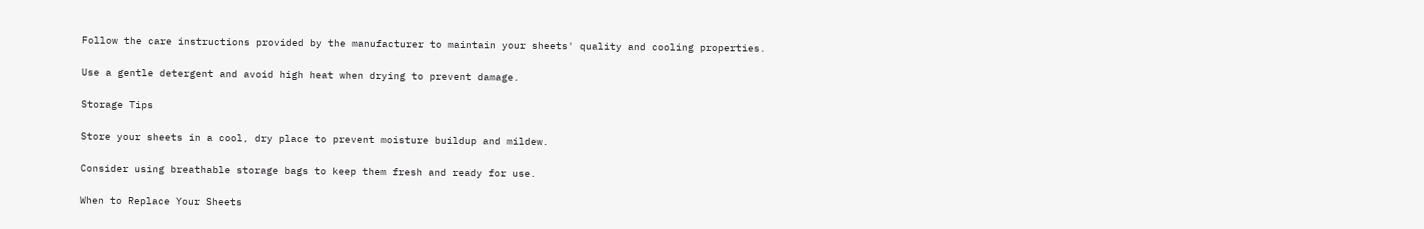Follow the care instructions provided by the manufacturer to maintain your sheets' quality and cooling properties.

Use a gentle detergent and avoid high heat when drying to prevent damage.

Storage Tips

Store your sheets in a cool, dry place to prevent moisture buildup and mildew.

Consider using breathable storage bags to keep them fresh and ready for use.

When to Replace Your Sheets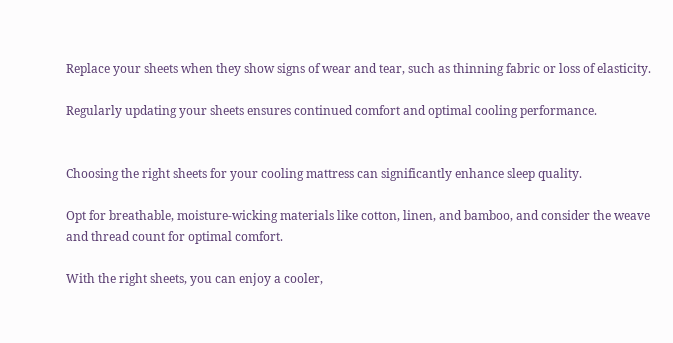Replace your sheets when they show signs of wear and tear, such as thinning fabric or loss of elasticity.

Regularly updating your sheets ensures continued comfort and optimal cooling performance.


Choosing the right sheets for your cooling mattress can significantly enhance sleep quality.

Opt for breathable, moisture-wicking materials like cotton, linen, and bamboo, and consider the weave and thread count for optimal comfort.

With the right sheets, you can enjoy a cooler,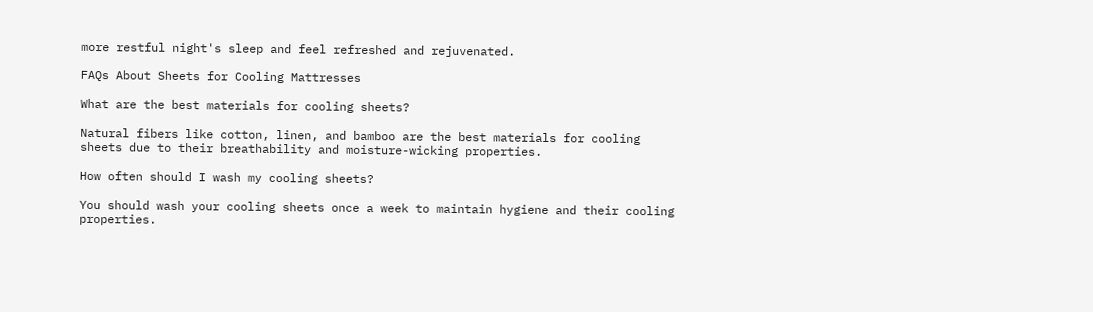more restful night's sleep and feel refreshed and rejuvenated.

FAQs About Sheets for Cooling Mattresses

What are the best materials for cooling sheets?

Natural fibers like cotton, linen, and bamboo are the best materials for cooling sheets due to their breathability and moisture-wicking properties.

How often should I wash my cooling sheets?

You should wash your cooling sheets once a week to maintain hygiene and their cooling properties.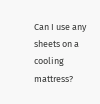Can I use any sheets on a cooling mattress?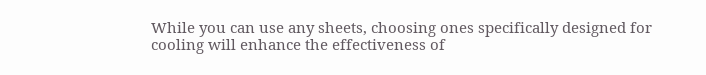While you can use any sheets, choosing ones specifically designed for cooling will enhance the effectiveness of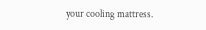your cooling mattress.